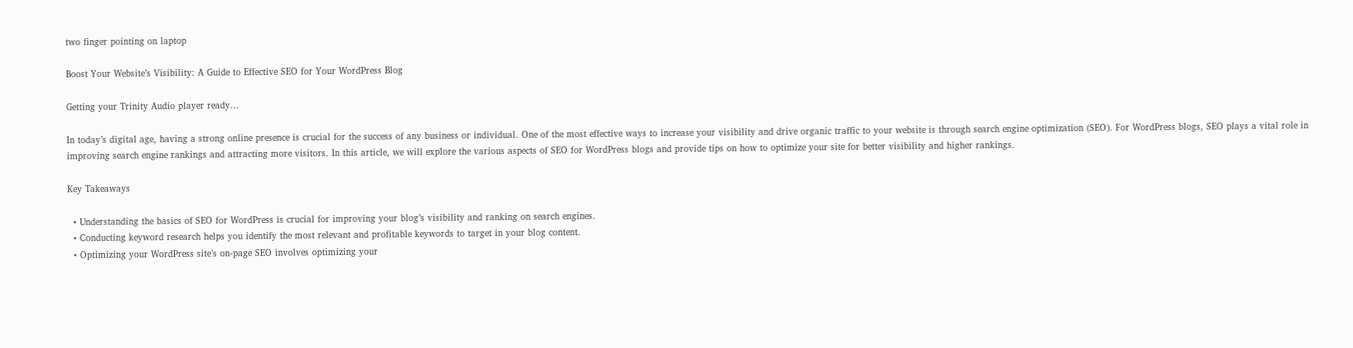two finger pointing on laptop

Boost Your Website’s Visibility: A Guide to Effective SEO for Your WordPress Blog

Getting your Trinity Audio player ready...

In today’s digital age, having a strong online presence is crucial for the success of any business or individual. One of the most effective ways to increase your visibility and drive organic traffic to your website is through search engine optimization (SEO). For WordPress blogs, SEO plays a vital role in improving search engine rankings and attracting more visitors. In this article, we will explore the various aspects of SEO for WordPress blogs and provide tips on how to optimize your site for better visibility and higher rankings.

Key Takeaways

  • Understanding the basics of SEO for WordPress is crucial for improving your blog’s visibility and ranking on search engines.
  • Conducting keyword research helps you identify the most relevant and profitable keywords to target in your blog content.
  • Optimizing your WordPress site’s on-page SEO involves optimizing your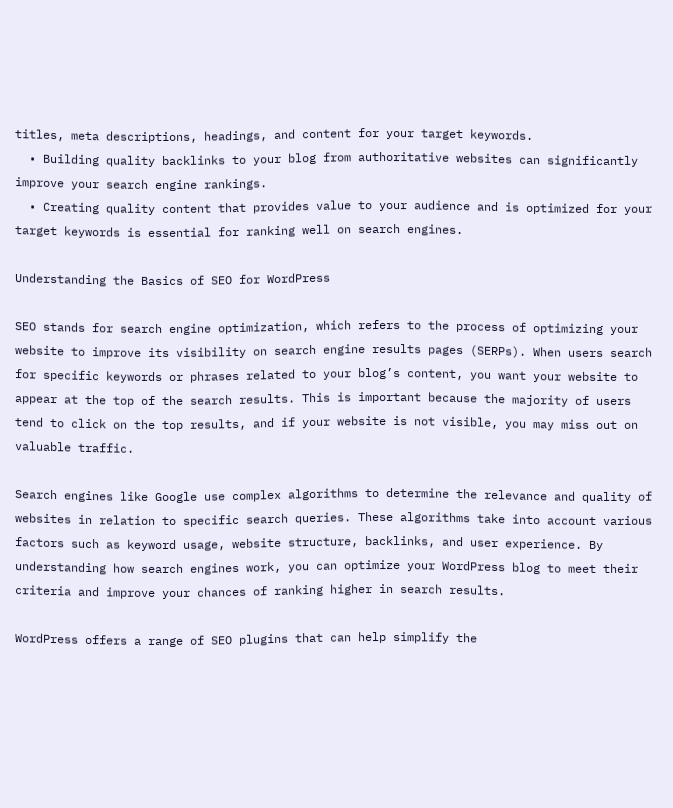titles, meta descriptions, headings, and content for your target keywords.
  • Building quality backlinks to your blog from authoritative websites can significantly improve your search engine rankings.
  • Creating quality content that provides value to your audience and is optimized for your target keywords is essential for ranking well on search engines.

Understanding the Basics of SEO for WordPress

SEO stands for search engine optimization, which refers to the process of optimizing your website to improve its visibility on search engine results pages (SERPs). When users search for specific keywords or phrases related to your blog’s content, you want your website to appear at the top of the search results. This is important because the majority of users tend to click on the top results, and if your website is not visible, you may miss out on valuable traffic.

Search engines like Google use complex algorithms to determine the relevance and quality of websites in relation to specific search queries. These algorithms take into account various factors such as keyword usage, website structure, backlinks, and user experience. By understanding how search engines work, you can optimize your WordPress blog to meet their criteria and improve your chances of ranking higher in search results.

WordPress offers a range of SEO plugins that can help simplify the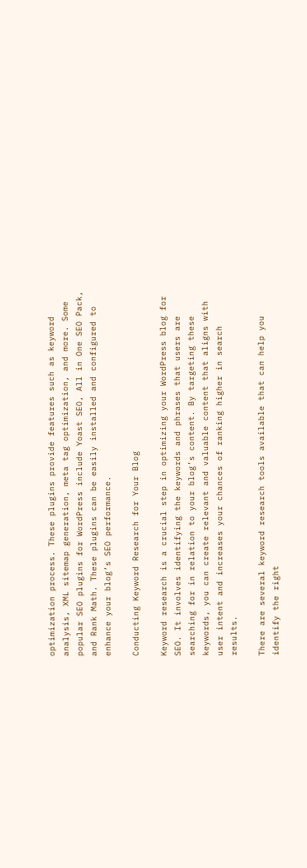optimization process. These plugins provide features such as keyword analysis, XML sitemap generation, meta tag optimization, and more. Some popular SEO plugins for WordPress include Yoast SEO, All in One SEO Pack, and Rank Math. These plugins can be easily installed and configured to enhance your blog’s SEO performance.

Conducting Keyword Research for Your Blog

Keyword research is a crucial step in optimizing your WordPress blog for SEO. It involves identifying the keywords and phrases that users are searching for in relation to your blog’s content. By targeting these keywords, you can create relevant and valuable content that aligns with user intent and increases your chances of ranking higher in search results.

There are several keyword research tools available that can help you identify the right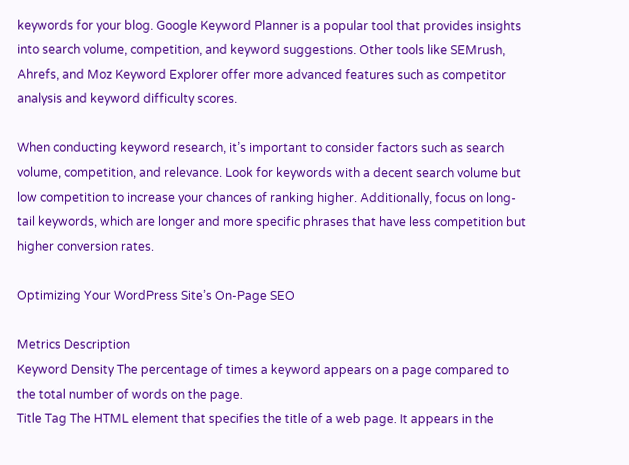keywords for your blog. Google Keyword Planner is a popular tool that provides insights into search volume, competition, and keyword suggestions. Other tools like SEMrush, Ahrefs, and Moz Keyword Explorer offer more advanced features such as competitor analysis and keyword difficulty scores.

When conducting keyword research, it’s important to consider factors such as search volume, competition, and relevance. Look for keywords with a decent search volume but low competition to increase your chances of ranking higher. Additionally, focus on long-tail keywords, which are longer and more specific phrases that have less competition but higher conversion rates.

Optimizing Your WordPress Site’s On-Page SEO

Metrics Description
Keyword Density The percentage of times a keyword appears on a page compared to the total number of words on the page.
Title Tag The HTML element that specifies the title of a web page. It appears in the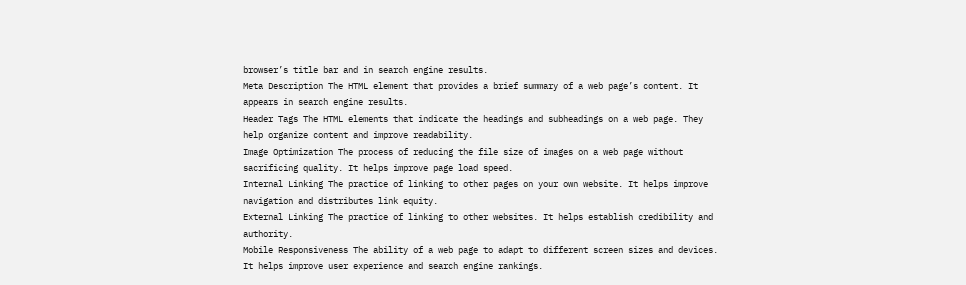browser’s title bar and in search engine results.
Meta Description The HTML element that provides a brief summary of a web page’s content. It appears in search engine results.
Header Tags The HTML elements that indicate the headings and subheadings on a web page. They help organize content and improve readability.
Image Optimization The process of reducing the file size of images on a web page without sacrificing quality. It helps improve page load speed.
Internal Linking The practice of linking to other pages on your own website. It helps improve navigation and distributes link equity.
External Linking The practice of linking to other websites. It helps establish credibility and authority.
Mobile Responsiveness The ability of a web page to adapt to different screen sizes and devices. It helps improve user experience and search engine rankings.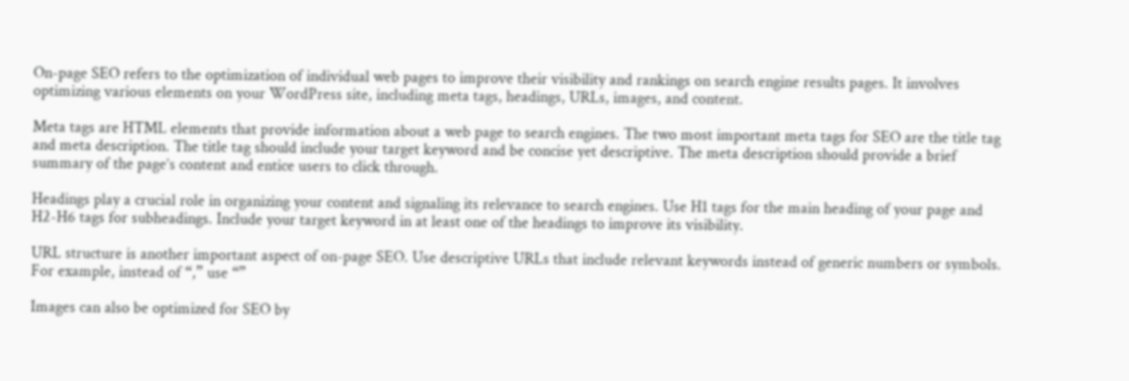On-page SEO refers to the optimization of individual web pages to improve their visibility and rankings on search engine results pages. It involves optimizing various elements on your WordPress site, including meta tags, headings, URLs, images, and content.

Meta tags are HTML elements that provide information about a web page to search engines. The two most important meta tags for SEO are the title tag and meta description. The title tag should include your target keyword and be concise yet descriptive. The meta description should provide a brief summary of the page’s content and entice users to click through.

Headings play a crucial role in organizing your content and signaling its relevance to search engines. Use H1 tags for the main heading of your page and H2-H6 tags for subheadings. Include your target keyword in at least one of the headings to improve its visibility.

URL structure is another important aspect of on-page SEO. Use descriptive URLs that include relevant keywords instead of generic numbers or symbols. For example, instead of “,” use “”

Images can also be optimized for SEO by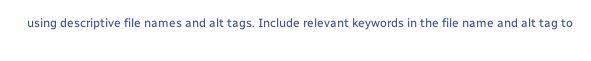using descriptive file names and alt tags. Include relevant keywords in the file name and alt tag to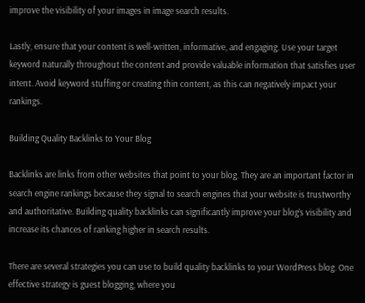improve the visibility of your images in image search results.

Lastly, ensure that your content is well-written, informative, and engaging. Use your target keyword naturally throughout the content and provide valuable information that satisfies user intent. Avoid keyword stuffing or creating thin content, as this can negatively impact your rankings.

Building Quality Backlinks to Your Blog

Backlinks are links from other websites that point to your blog. They are an important factor in search engine rankings because they signal to search engines that your website is trustworthy and authoritative. Building quality backlinks can significantly improve your blog’s visibility and increase its chances of ranking higher in search results.

There are several strategies you can use to build quality backlinks to your WordPress blog. One effective strategy is guest blogging, where you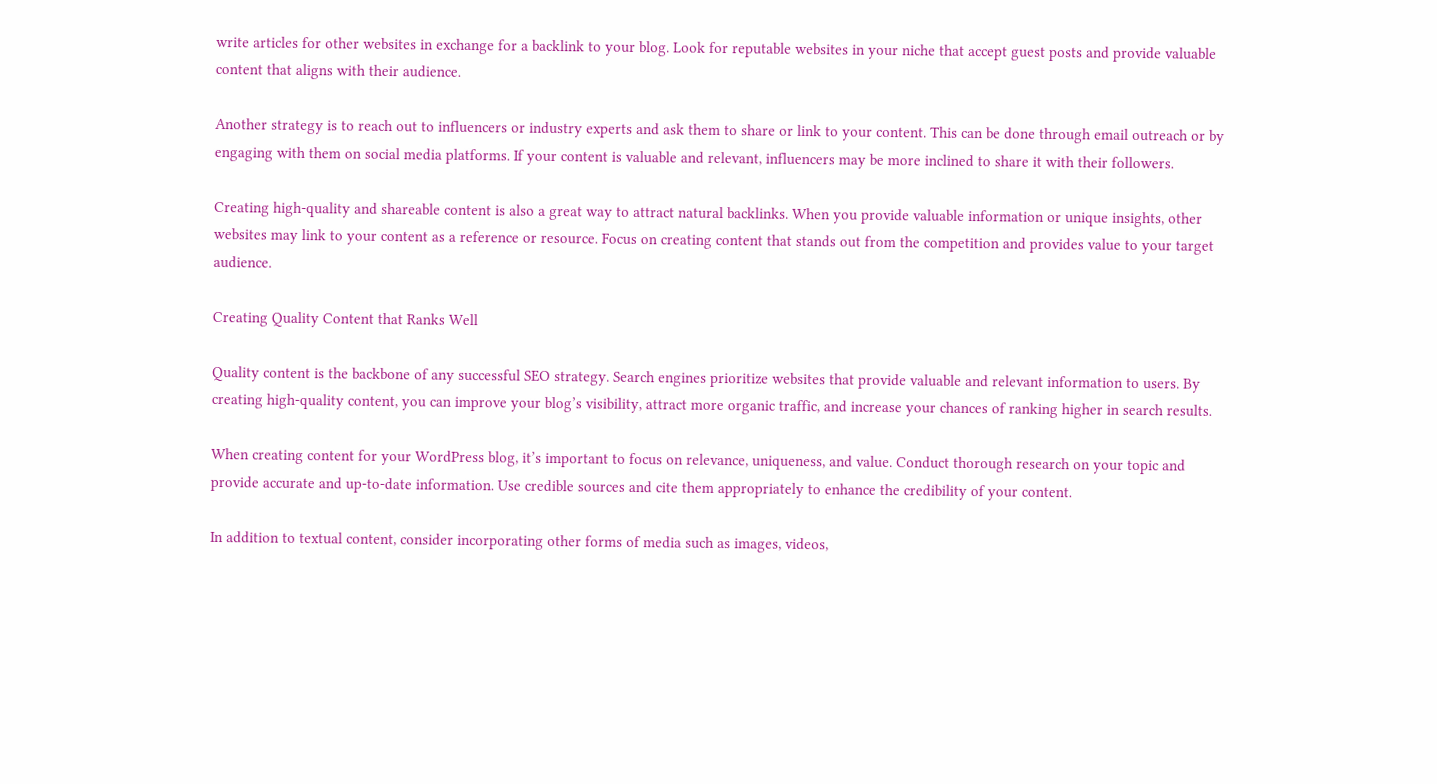write articles for other websites in exchange for a backlink to your blog. Look for reputable websites in your niche that accept guest posts and provide valuable content that aligns with their audience.

Another strategy is to reach out to influencers or industry experts and ask them to share or link to your content. This can be done through email outreach or by engaging with them on social media platforms. If your content is valuable and relevant, influencers may be more inclined to share it with their followers.

Creating high-quality and shareable content is also a great way to attract natural backlinks. When you provide valuable information or unique insights, other websites may link to your content as a reference or resource. Focus on creating content that stands out from the competition and provides value to your target audience.

Creating Quality Content that Ranks Well

Quality content is the backbone of any successful SEO strategy. Search engines prioritize websites that provide valuable and relevant information to users. By creating high-quality content, you can improve your blog’s visibility, attract more organic traffic, and increase your chances of ranking higher in search results.

When creating content for your WordPress blog, it’s important to focus on relevance, uniqueness, and value. Conduct thorough research on your topic and provide accurate and up-to-date information. Use credible sources and cite them appropriately to enhance the credibility of your content.

In addition to textual content, consider incorporating other forms of media such as images, videos,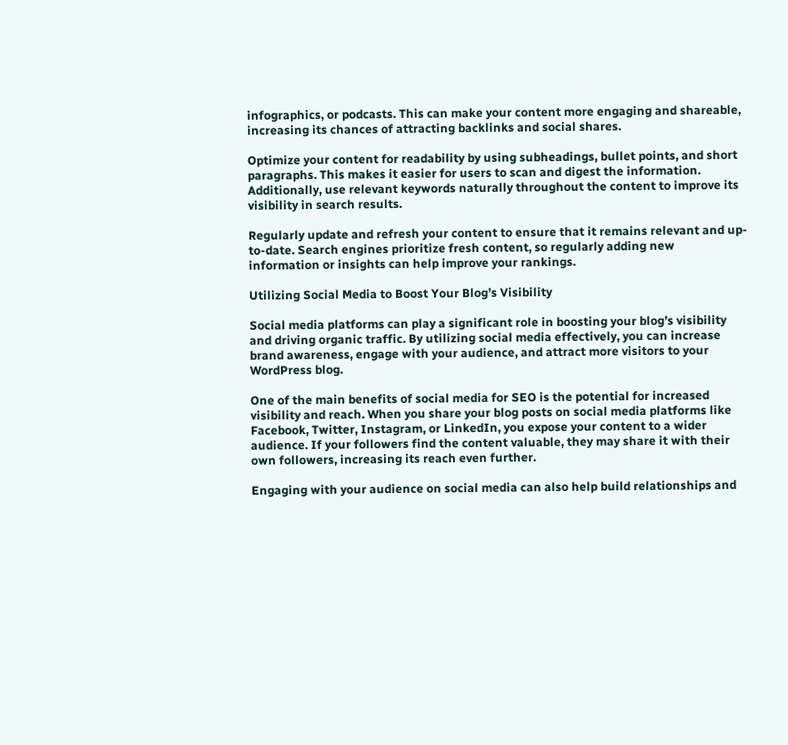infographics, or podcasts. This can make your content more engaging and shareable, increasing its chances of attracting backlinks and social shares.

Optimize your content for readability by using subheadings, bullet points, and short paragraphs. This makes it easier for users to scan and digest the information. Additionally, use relevant keywords naturally throughout the content to improve its visibility in search results.

Regularly update and refresh your content to ensure that it remains relevant and up-to-date. Search engines prioritize fresh content, so regularly adding new information or insights can help improve your rankings.

Utilizing Social Media to Boost Your Blog’s Visibility

Social media platforms can play a significant role in boosting your blog’s visibility and driving organic traffic. By utilizing social media effectively, you can increase brand awareness, engage with your audience, and attract more visitors to your WordPress blog.

One of the main benefits of social media for SEO is the potential for increased visibility and reach. When you share your blog posts on social media platforms like Facebook, Twitter, Instagram, or LinkedIn, you expose your content to a wider audience. If your followers find the content valuable, they may share it with their own followers, increasing its reach even further.

Engaging with your audience on social media can also help build relationships and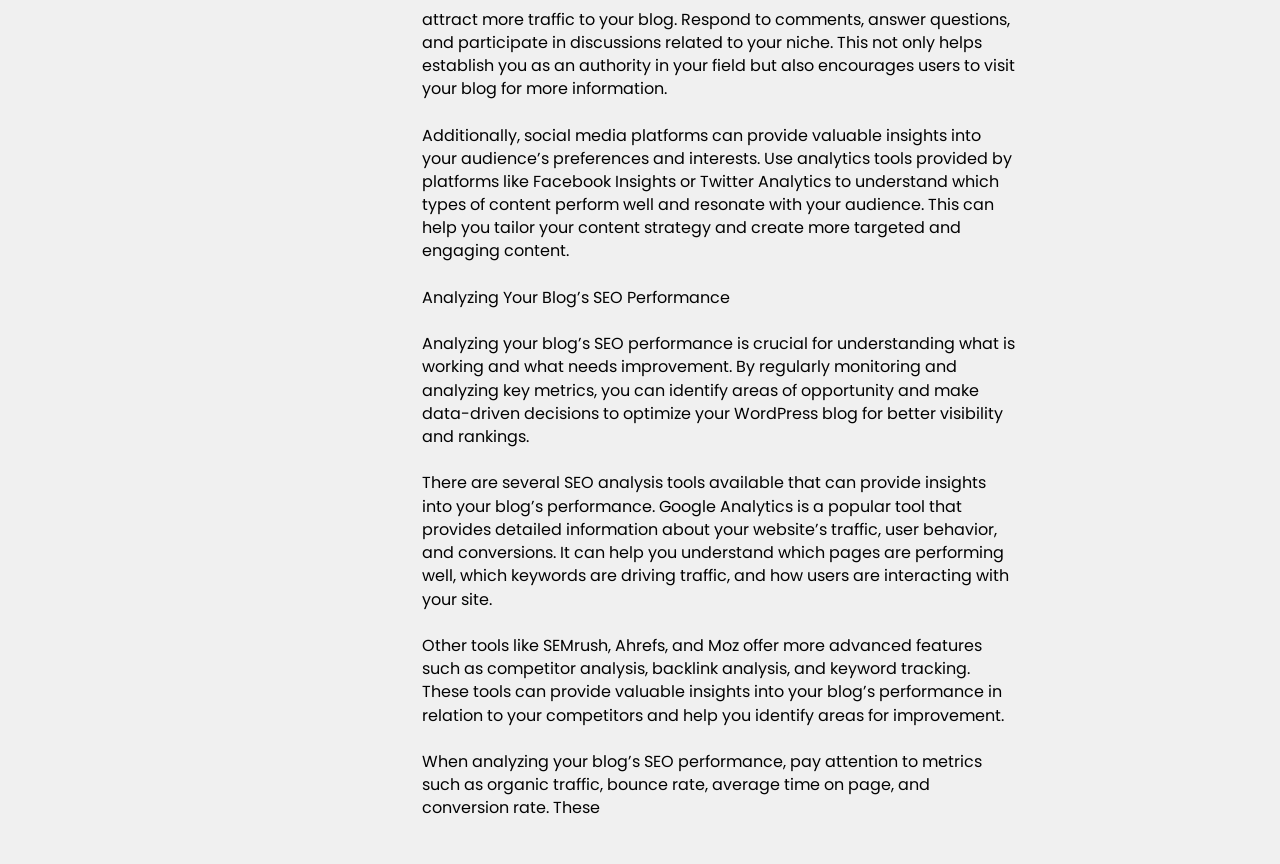attract more traffic to your blog. Respond to comments, answer questions, and participate in discussions related to your niche. This not only helps establish you as an authority in your field but also encourages users to visit your blog for more information.

Additionally, social media platforms can provide valuable insights into your audience’s preferences and interests. Use analytics tools provided by platforms like Facebook Insights or Twitter Analytics to understand which types of content perform well and resonate with your audience. This can help you tailor your content strategy and create more targeted and engaging content.

Analyzing Your Blog’s SEO Performance

Analyzing your blog’s SEO performance is crucial for understanding what is working and what needs improvement. By regularly monitoring and analyzing key metrics, you can identify areas of opportunity and make data-driven decisions to optimize your WordPress blog for better visibility and rankings.

There are several SEO analysis tools available that can provide insights into your blog’s performance. Google Analytics is a popular tool that provides detailed information about your website’s traffic, user behavior, and conversions. It can help you understand which pages are performing well, which keywords are driving traffic, and how users are interacting with your site.

Other tools like SEMrush, Ahrefs, and Moz offer more advanced features such as competitor analysis, backlink analysis, and keyword tracking. These tools can provide valuable insights into your blog’s performance in relation to your competitors and help you identify areas for improvement.

When analyzing your blog’s SEO performance, pay attention to metrics such as organic traffic, bounce rate, average time on page, and conversion rate. These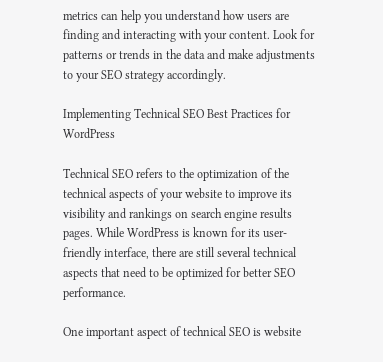metrics can help you understand how users are finding and interacting with your content. Look for patterns or trends in the data and make adjustments to your SEO strategy accordingly.

Implementing Technical SEO Best Practices for WordPress

Technical SEO refers to the optimization of the technical aspects of your website to improve its visibility and rankings on search engine results pages. While WordPress is known for its user-friendly interface, there are still several technical aspects that need to be optimized for better SEO performance.

One important aspect of technical SEO is website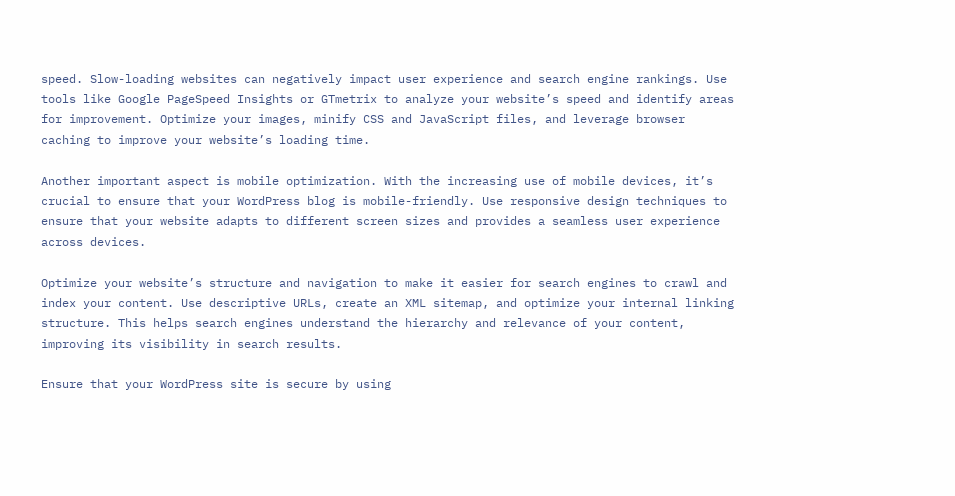speed. Slow-loading websites can negatively impact user experience and search engine rankings. Use tools like Google PageSpeed Insights or GTmetrix to analyze your website’s speed and identify areas for improvement. Optimize your images, minify CSS and JavaScript files, and leverage browser caching to improve your website’s loading time.

Another important aspect is mobile optimization. With the increasing use of mobile devices, it’s crucial to ensure that your WordPress blog is mobile-friendly. Use responsive design techniques to ensure that your website adapts to different screen sizes and provides a seamless user experience across devices.

Optimize your website’s structure and navigation to make it easier for search engines to crawl and index your content. Use descriptive URLs, create an XML sitemap, and optimize your internal linking structure. This helps search engines understand the hierarchy and relevance of your content, improving its visibility in search results.

Ensure that your WordPress site is secure by using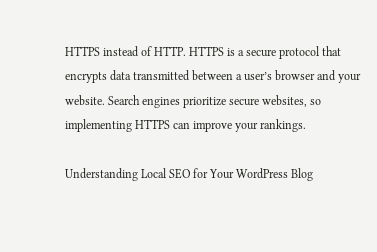HTTPS instead of HTTP. HTTPS is a secure protocol that encrypts data transmitted between a user’s browser and your website. Search engines prioritize secure websites, so implementing HTTPS can improve your rankings.

Understanding Local SEO for Your WordPress Blog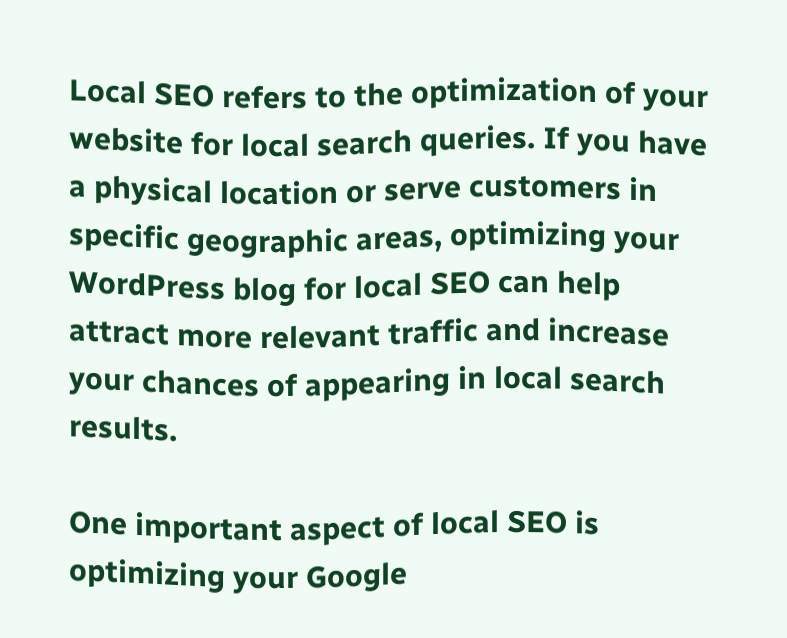Local SEO refers to the optimization of your website for local search queries. If you have a physical location or serve customers in specific geographic areas, optimizing your WordPress blog for local SEO can help attract more relevant traffic and increase your chances of appearing in local search results.

One important aspect of local SEO is optimizing your Google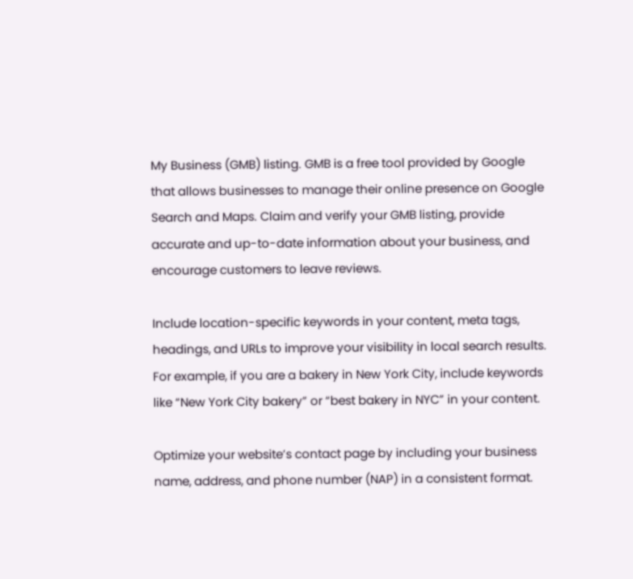My Business (GMB) listing. GMB is a free tool provided by Google that allows businesses to manage their online presence on Google Search and Maps. Claim and verify your GMB listing, provide accurate and up-to-date information about your business, and encourage customers to leave reviews.

Include location-specific keywords in your content, meta tags, headings, and URLs to improve your visibility in local search results. For example, if you are a bakery in New York City, include keywords like “New York City bakery” or “best bakery in NYC” in your content.

Optimize your website’s contact page by including your business name, address, and phone number (NAP) in a consistent format.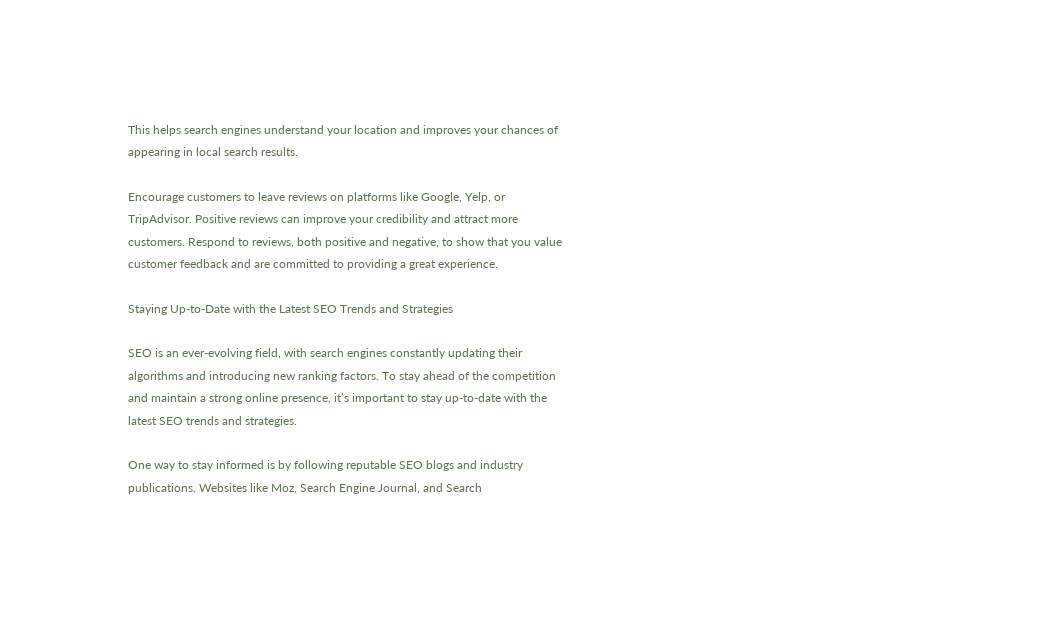This helps search engines understand your location and improves your chances of appearing in local search results.

Encourage customers to leave reviews on platforms like Google, Yelp, or TripAdvisor. Positive reviews can improve your credibility and attract more customers. Respond to reviews, both positive and negative, to show that you value customer feedback and are committed to providing a great experience.

Staying Up-to-Date with the Latest SEO Trends and Strategies

SEO is an ever-evolving field, with search engines constantly updating their algorithms and introducing new ranking factors. To stay ahead of the competition and maintain a strong online presence, it’s important to stay up-to-date with the latest SEO trends and strategies.

One way to stay informed is by following reputable SEO blogs and industry publications. Websites like Moz, Search Engine Journal, and Search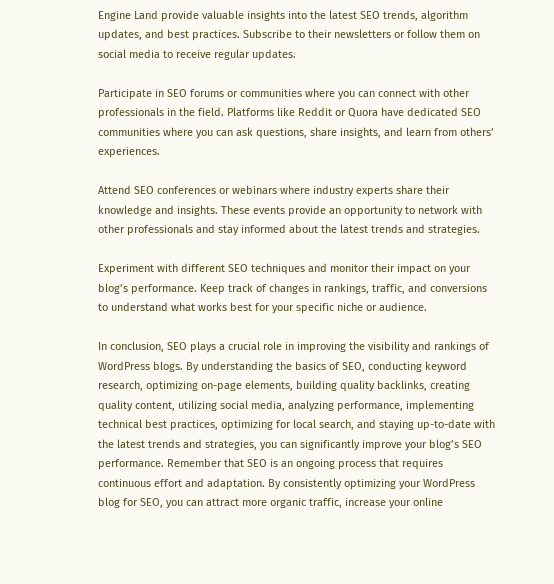Engine Land provide valuable insights into the latest SEO trends, algorithm updates, and best practices. Subscribe to their newsletters or follow them on social media to receive regular updates.

Participate in SEO forums or communities where you can connect with other professionals in the field. Platforms like Reddit or Quora have dedicated SEO communities where you can ask questions, share insights, and learn from others’ experiences.

Attend SEO conferences or webinars where industry experts share their knowledge and insights. These events provide an opportunity to network with other professionals and stay informed about the latest trends and strategies.

Experiment with different SEO techniques and monitor their impact on your blog’s performance. Keep track of changes in rankings, traffic, and conversions to understand what works best for your specific niche or audience.

In conclusion, SEO plays a crucial role in improving the visibility and rankings of WordPress blogs. By understanding the basics of SEO, conducting keyword research, optimizing on-page elements, building quality backlinks, creating quality content, utilizing social media, analyzing performance, implementing technical best practices, optimizing for local search, and staying up-to-date with the latest trends and strategies, you can significantly improve your blog’s SEO performance. Remember that SEO is an ongoing process that requires continuous effort and adaptation. By consistently optimizing your WordPress blog for SEO, you can attract more organic traffic, increase your online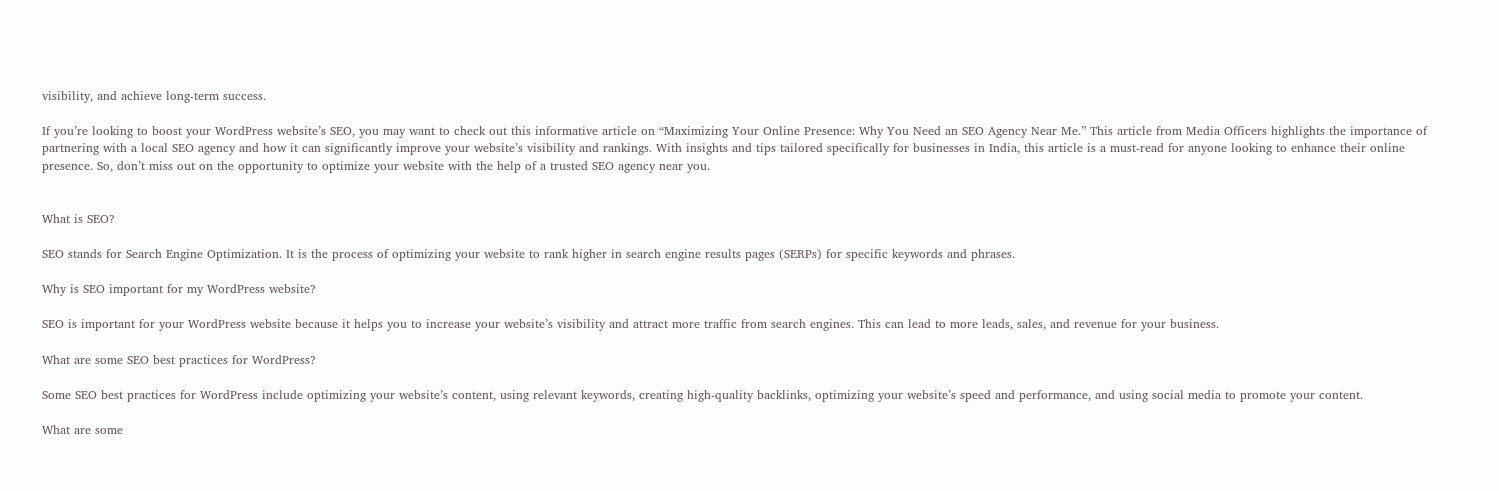visibility, and achieve long-term success.

If you’re looking to boost your WordPress website’s SEO, you may want to check out this informative article on “Maximizing Your Online Presence: Why You Need an SEO Agency Near Me.” This article from Media Officers highlights the importance of partnering with a local SEO agency and how it can significantly improve your website’s visibility and rankings. With insights and tips tailored specifically for businesses in India, this article is a must-read for anyone looking to enhance their online presence. So, don’t miss out on the opportunity to optimize your website with the help of a trusted SEO agency near you.


What is SEO?

SEO stands for Search Engine Optimization. It is the process of optimizing your website to rank higher in search engine results pages (SERPs) for specific keywords and phrases.

Why is SEO important for my WordPress website?

SEO is important for your WordPress website because it helps you to increase your website’s visibility and attract more traffic from search engines. This can lead to more leads, sales, and revenue for your business.

What are some SEO best practices for WordPress?

Some SEO best practices for WordPress include optimizing your website’s content, using relevant keywords, creating high-quality backlinks, optimizing your website’s speed and performance, and using social media to promote your content.

What are some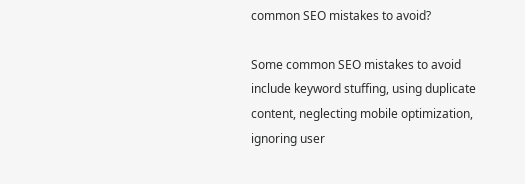common SEO mistakes to avoid?

Some common SEO mistakes to avoid include keyword stuffing, using duplicate content, neglecting mobile optimization, ignoring user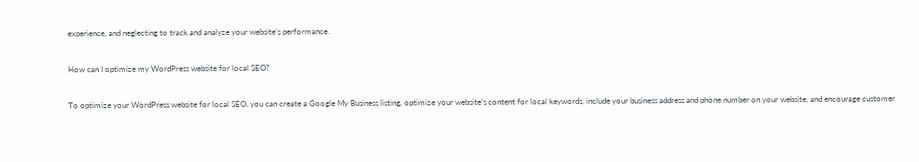experience, and neglecting to track and analyze your website’s performance.

How can I optimize my WordPress website for local SEO?

To optimize your WordPress website for local SEO, you can create a Google My Business listing, optimize your website’s content for local keywords, include your business address and phone number on your website, and encourage customer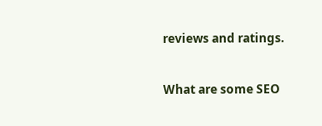reviews and ratings.

What are some SEO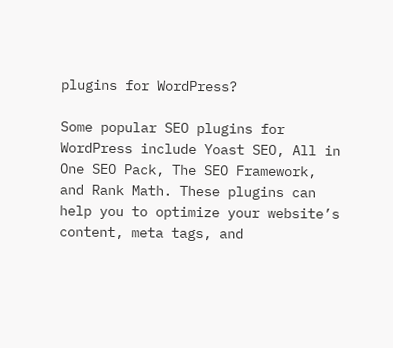plugins for WordPress?

Some popular SEO plugins for WordPress include Yoast SEO, All in One SEO Pack, The SEO Framework, and Rank Math. These plugins can help you to optimize your website’s content, meta tags, and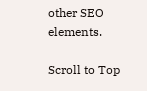other SEO elements.

Scroll to Top